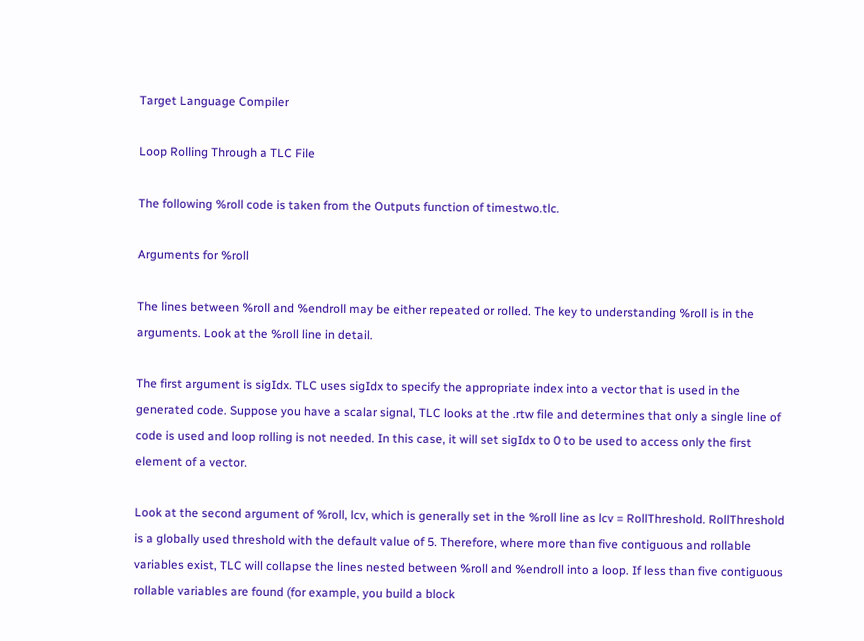Target Language Compiler

Loop Rolling Through a TLC File

The following %roll code is taken from the Outputs function of timestwo.tlc.

Arguments for %roll

The lines between %roll and %endroll may be either repeated or rolled. The key to understanding %roll is in the arguments. Look at the %roll line in detail.

The first argument is sigIdx. TLC uses sigIdx to specify the appropriate index into a vector that is used in the generated code. Suppose you have a scalar signal, TLC looks at the .rtw file and determines that only a single line of code is used and loop rolling is not needed. In this case, it will set sigIdx to 0 to be used to access only the first element of a vector.

Look at the second argument of %roll, lcv, which is generally set in the %roll line as lcv = RollThreshold. RollThreshold is a globally used threshold with the default value of 5. Therefore, where more than five contiguous and rollable variables exist, TLC will collapse the lines nested between %roll and %endroll into a loop. If less than five contiguous rollable variables are found (for example, you build a block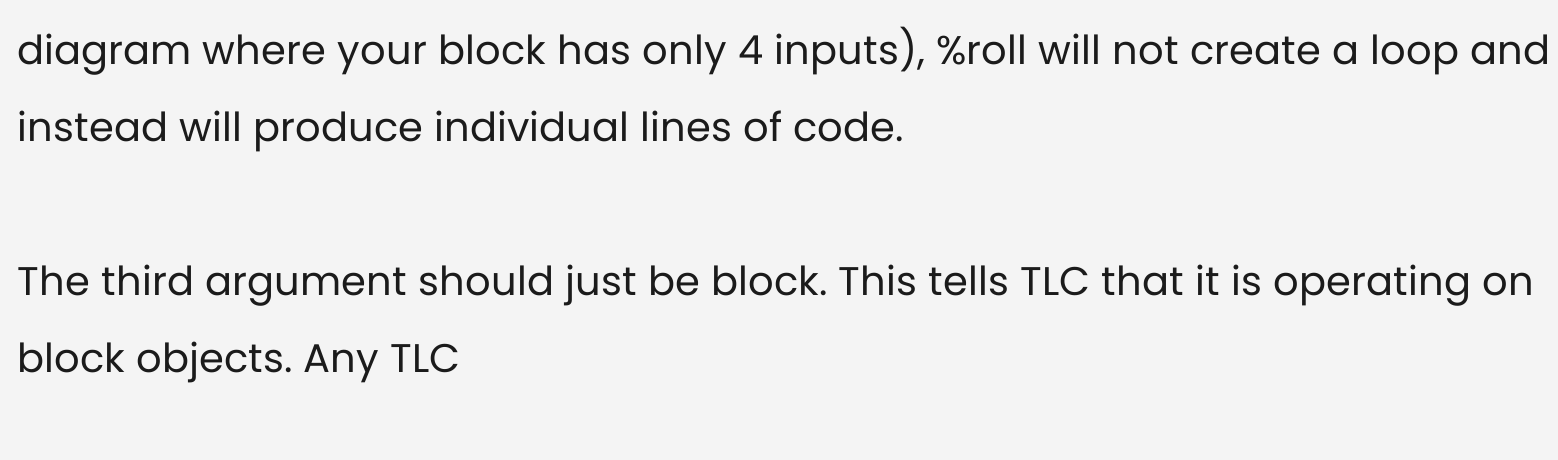diagram where your block has only 4 inputs), %roll will not create a loop and instead will produce individual lines of code.

The third argument should just be block. This tells TLC that it is operating on block objects. Any TLC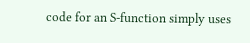code for an S-function simply uses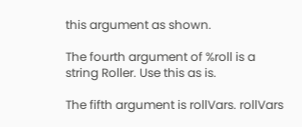this argument as shown.

The fourth argument of %roll is a string Roller. Use this as is.

The fifth argument is rollVars. rollVars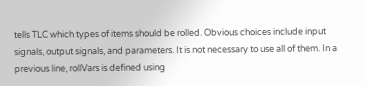tells TLC which types of items should be rolled. Obvious choices include input signals, output signals, and parameters. It is not necessary to use all of them. In a previous line, rollVars is defined using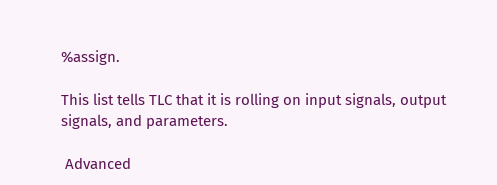%assign.

This list tells TLC that it is rolling on input signals, output signals, and parameters.

 Advanced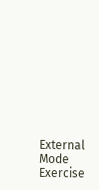External Mode Exercise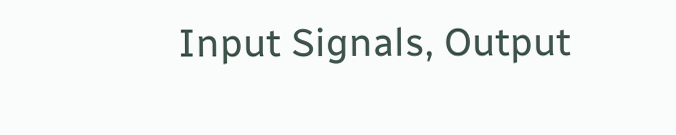Input Signals, Output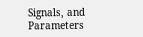Signals, and Parameters